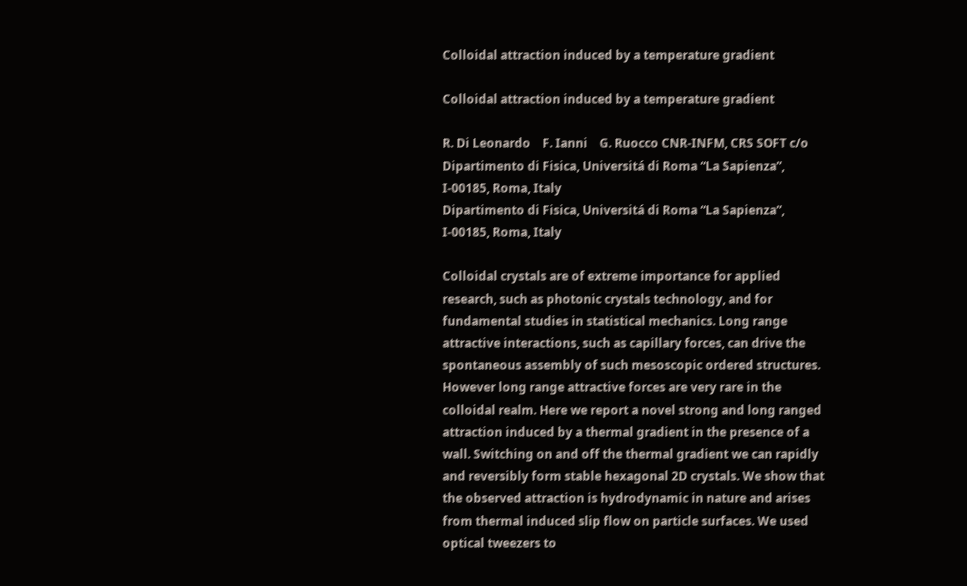Colloidal attraction induced by a temperature gradient

Colloidal attraction induced by a temperature gradient

R. Di Leonardo    F. Ianni    G. Ruocco CNR-INFM, CRS SOFT c/o Dipartimento di Fisica, Universitá di Roma “La Sapienza”, I-00185, Roma, Italy
Dipartimento di Fisica, Universitá di Roma “La Sapienza”, I-00185, Roma, Italy

Colloidal crystals are of extreme importance for applied research, such as photonic crystals technology, and for fundamental studies in statistical mechanics. Long range attractive interactions, such as capillary forces, can drive the spontaneous assembly of such mesoscopic ordered structures. However long range attractive forces are very rare in the colloidal realm. Here we report a novel strong and long ranged attraction induced by a thermal gradient in the presence of a wall. Switching on and off the thermal gradient we can rapidly and reversibly form stable hexagonal 2D crystals. We show that the observed attraction is hydrodynamic in nature and arises from thermal induced slip flow on particle surfaces. We used optical tweezers to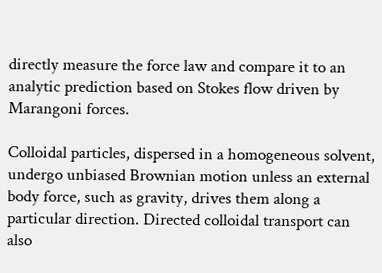directly measure the force law and compare it to an analytic prediction based on Stokes flow driven by Marangoni forces.

Colloidal particles, dispersed in a homogeneous solvent, undergo unbiased Brownian motion unless an external body force, such as gravity, drives them along a particular direction. Directed colloidal transport can also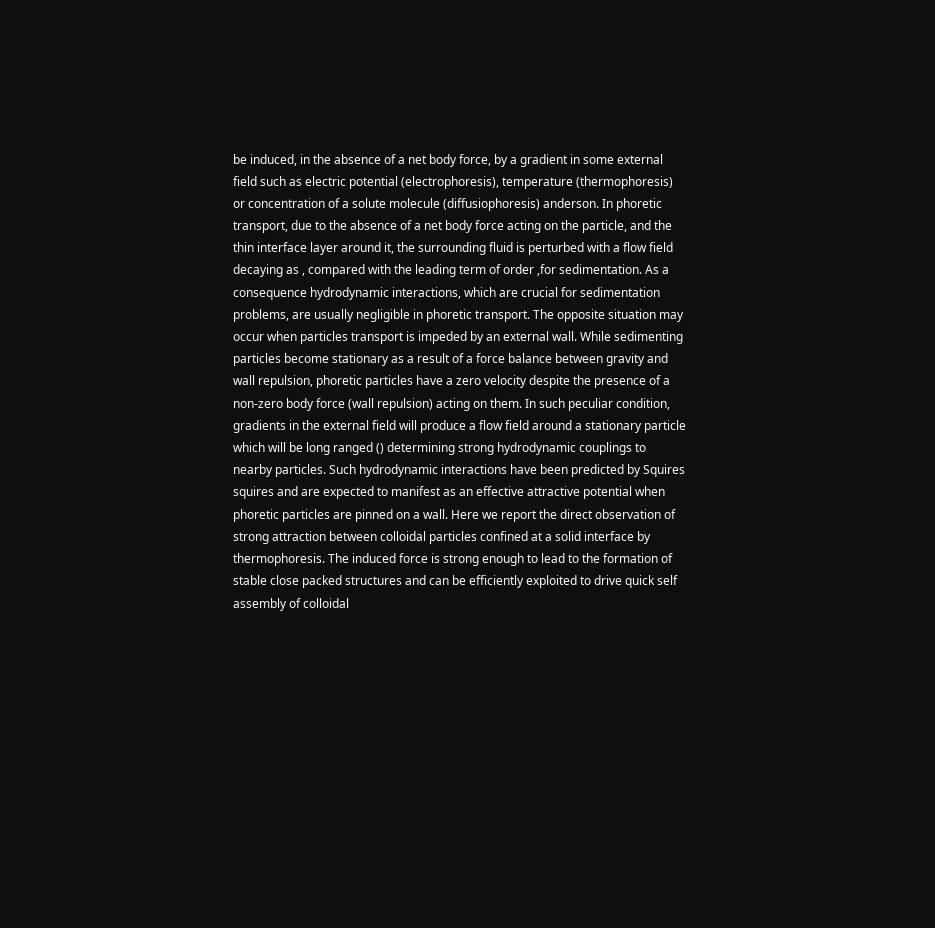be induced, in the absence of a net body force, by a gradient in some external field such as electric potential (electrophoresis), temperature (thermophoresis) or concentration of a solute molecule (diffusiophoresis) anderson. In phoretic transport, due to the absence of a net body force acting on the particle, and the thin interface layer around it, the surrounding fluid is perturbed with a flow field decaying as , compared with the leading term of order ,for sedimentation. As a consequence hydrodynamic interactions, which are crucial for sedimentation problems, are usually negligible in phoretic transport. The opposite situation may occur when particles transport is impeded by an external wall. While sedimenting particles become stationary as a result of a force balance between gravity and wall repulsion, phoretic particles have a zero velocity despite the presence of a non-zero body force (wall repulsion) acting on them. In such peculiar condition, gradients in the external field will produce a flow field around a stationary particle which will be long ranged () determining strong hydrodynamic couplings to nearby particles. Such hydrodynamic interactions have been predicted by Squires squires and are expected to manifest as an effective attractive potential when phoretic particles are pinned on a wall. Here we report the direct observation of strong attraction between colloidal particles confined at a solid interface by thermophoresis. The induced force is strong enough to lead to the formation of stable close packed structures and can be efficiently exploited to drive quick self assembly of colloidal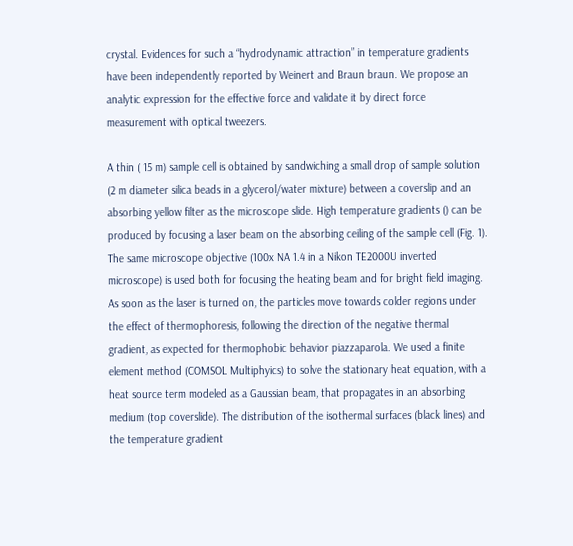crystal. Evidences for such a “hydrodynamic attraction” in temperature gradients have been independently reported by Weinert and Braun braun. We propose an analytic expression for the effective force and validate it by direct force measurement with optical tweezers.

A thin ( 15 m) sample cell is obtained by sandwiching a small drop of sample solution (2 m diameter silica beads in a glycerol/water mixture) between a coverslip and an absorbing yellow filter as the microscope slide. High temperature gradients () can be produced by focusing a laser beam on the absorbing ceiling of the sample cell (Fig. 1). The same microscope objective (100x NA 1.4 in a Nikon TE2000U inverted microscope) is used both for focusing the heating beam and for bright field imaging. As soon as the laser is turned on, the particles move towards colder regions under the effect of thermophoresis, following the direction of the negative thermal gradient, as expected for thermophobic behavior piazzaparola. We used a finite element method (COMSOL Multiphyics) to solve the stationary heat equation, with a heat source term modeled as a Gaussian beam, that propagates in an absorbing medium (top coverslide). The distribution of the isothermal surfaces (black lines) and the temperature gradient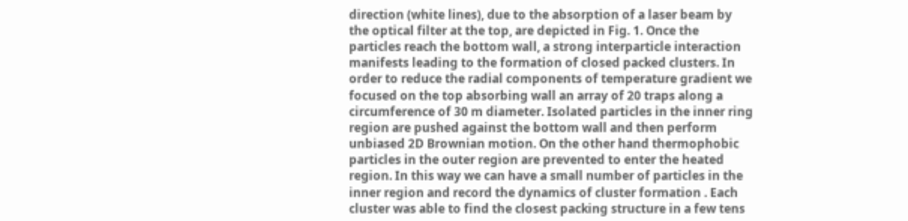direction (white lines), due to the absorption of a laser beam by the optical filter at the top, are depicted in Fig. 1. Once the particles reach the bottom wall, a strong interparticle interaction manifests leading to the formation of closed packed clusters. In order to reduce the radial components of temperature gradient we focused on the top absorbing wall an array of 20 traps along a circumference of 30 m diameter. Isolated particles in the inner ring region are pushed against the bottom wall and then perform unbiased 2D Brownian motion. On the other hand thermophobic particles in the outer region are prevented to enter the heated region. In this way we can have a small number of particles in the inner region and record the dynamics of cluster formation . Each cluster was able to find the closest packing structure in a few tens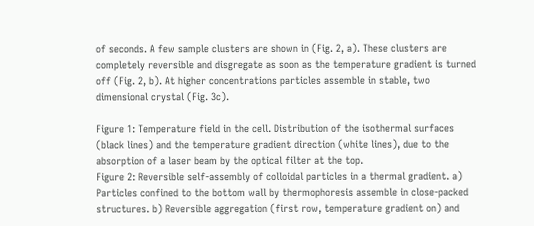of seconds. A few sample clusters are shown in (Fig. 2, a). These clusters are completely reversible and disgregate as soon as the temperature gradient is turned off (Fig. 2, b). At higher concentrations particles assemble in stable, two dimensional crystal (Fig. 3c).

Figure 1: Temperature field in the cell. Distribution of the isothermal surfaces (black lines) and the temperature gradient direction (white lines), due to the absorption of a laser beam by the optical filter at the top.
Figure 2: Reversible self-assembly of colloidal particles in a thermal gradient. a) Particles confined to the bottom wall by thermophoresis assemble in close-packed structures. b) Reversible aggregation (first row, temperature gradient on) and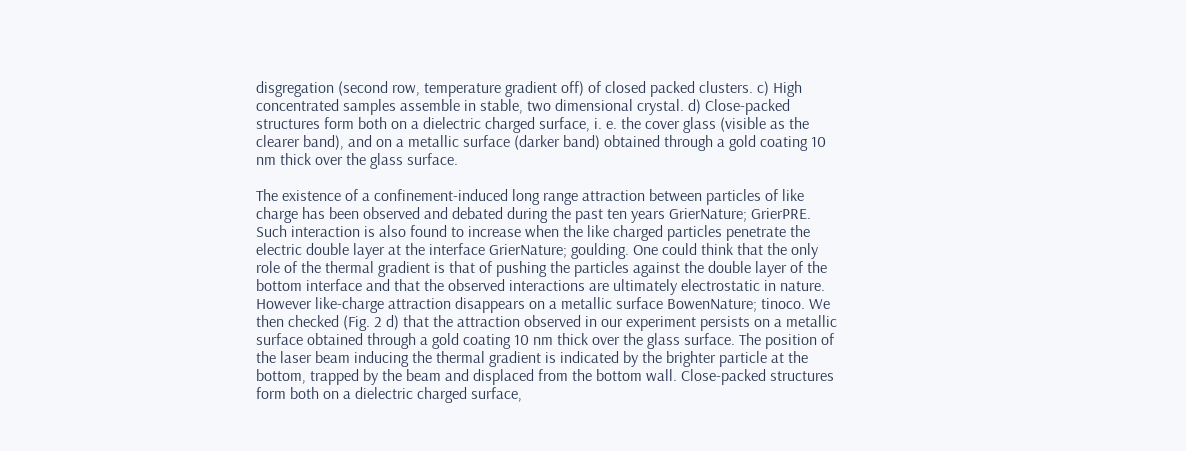disgregation (second row, temperature gradient off) of closed packed clusters. c) High concentrated samples assemble in stable, two dimensional crystal. d) Close-packed structures form both on a dielectric charged surface, i. e. the cover glass (visible as the clearer band), and on a metallic surface (darker band) obtained through a gold coating 10 nm thick over the glass surface.

The existence of a confinement-induced long range attraction between particles of like charge has been observed and debated during the past ten years GrierNature; GrierPRE. Such interaction is also found to increase when the like charged particles penetrate the electric double layer at the interface GrierNature; goulding. One could think that the only role of the thermal gradient is that of pushing the particles against the double layer of the bottom interface and that the observed interactions are ultimately electrostatic in nature. However like-charge attraction disappears on a metallic surface BowenNature; tinoco. We then checked (Fig. 2 d) that the attraction observed in our experiment persists on a metallic surface obtained through a gold coating 10 nm thick over the glass surface. The position of the laser beam inducing the thermal gradient is indicated by the brighter particle at the bottom, trapped by the beam and displaced from the bottom wall. Close-packed structures form both on a dielectric charged surface,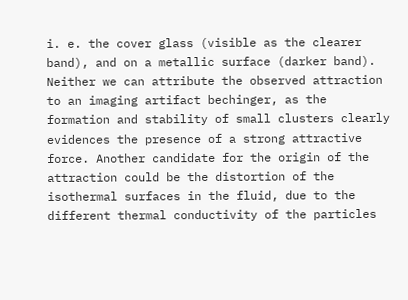i. e. the cover glass (visible as the clearer band), and on a metallic surface (darker band). Neither we can attribute the observed attraction to an imaging artifact bechinger, as the formation and stability of small clusters clearly evidences the presence of a strong attractive force. Another candidate for the origin of the attraction could be the distortion of the isothermal surfaces in the fluid, due to the different thermal conductivity of the particles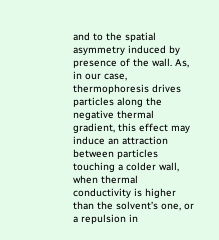and to the spatial asymmetry induced by presence of the wall. As, in our case, thermophoresis drives particles along the negative thermal gradient, this effect may induce an attraction between particles touching a colder wall, when thermal conductivity is higher than the solvent’s one, or a repulsion in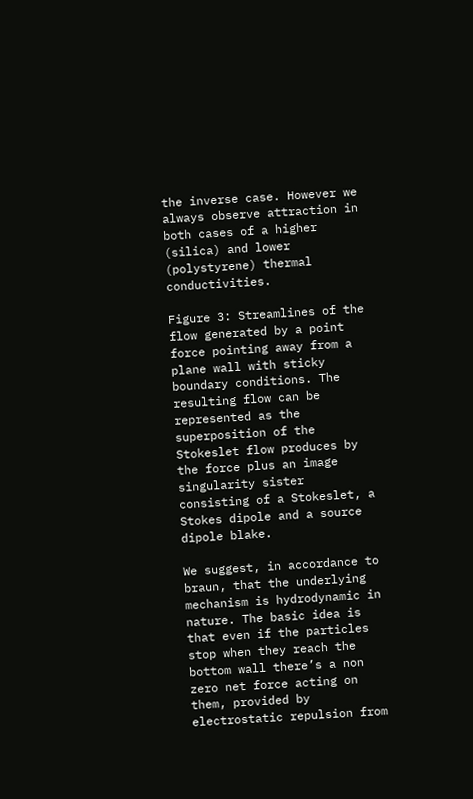the inverse case. However we always observe attraction in both cases of a higher (silica) and lower (polystyrene) thermal conductivities.

Figure 3: Streamlines of the flow generated by a point force pointing away from a plane wall with sticky boundary conditions. The resulting flow can be represented as the superposition of the Stokeslet flow produces by the force plus an image singularity sister consisting of a Stokeslet, a Stokes dipole and a source dipole blake.

We suggest, in accordance to braun, that the underlying mechanism is hydrodynamic in nature. The basic idea is that even if the particles stop when they reach the bottom wall there’s a non zero net force acting on them, provided by electrostatic repulsion from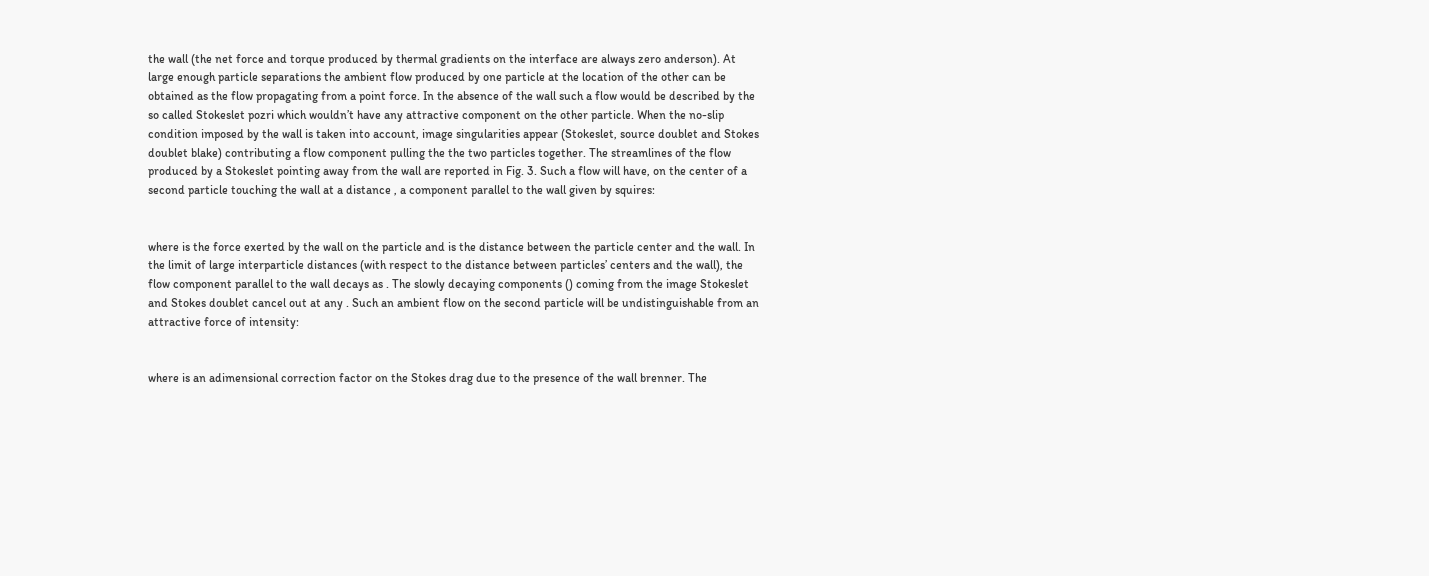the wall (the net force and torque produced by thermal gradients on the interface are always zero anderson). At large enough particle separations the ambient flow produced by one particle at the location of the other can be obtained as the flow propagating from a point force. In the absence of the wall such a flow would be described by the so called Stokeslet pozri which wouldn’t have any attractive component on the other particle. When the no-slip condition imposed by the wall is taken into account, image singularities appear (Stokeslet, source doublet and Stokes doublet blake) contributing a flow component pulling the the two particles together. The streamlines of the flow produced by a Stokeslet pointing away from the wall are reported in Fig. 3. Such a flow will have, on the center of a second particle touching the wall at a distance , a component parallel to the wall given by squires:


where is the force exerted by the wall on the particle and is the distance between the particle center and the wall. In the limit of large interparticle distances (with respect to the distance between particles’ centers and the wall), the flow component parallel to the wall decays as . The slowly decaying components () coming from the image Stokeslet and Stokes doublet cancel out at any . Such an ambient flow on the second particle will be undistinguishable from an attractive force of intensity:


where is an adimensional correction factor on the Stokes drag due to the presence of the wall brenner. The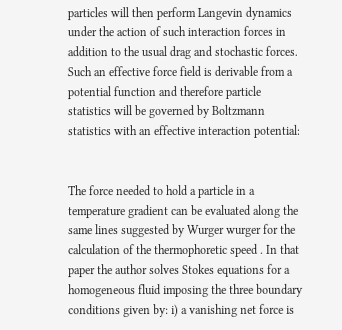particles will then perform Langevin dynamics under the action of such interaction forces in addition to the usual drag and stochastic forces. Such an effective force field is derivable from a potential function and therefore particle statistics will be governed by Boltzmann statistics with an effective interaction potential:


The force needed to hold a particle in a temperature gradient can be evaluated along the same lines suggested by Wurger wurger for the calculation of the thermophoretic speed . In that paper the author solves Stokes equations for a homogeneous fluid imposing the three boundary conditions given by: i) a vanishing net force is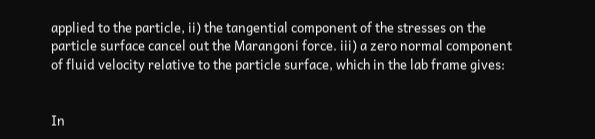applied to the particle, ii) the tangential component of the stresses on the particle surface cancel out the Marangoni force. iii) a zero normal component of fluid velocity relative to the particle surface, which in the lab frame gives:


In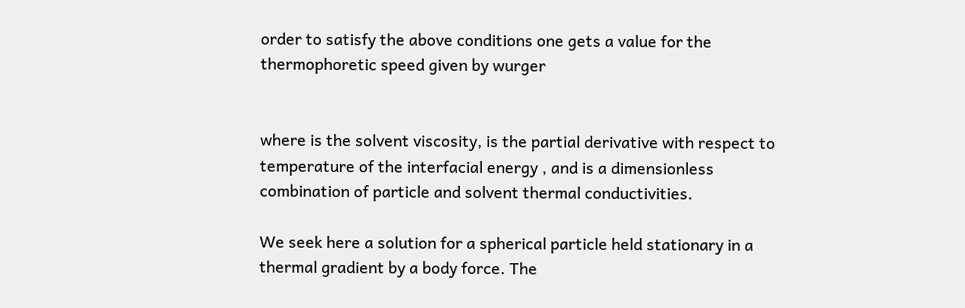order to satisfy the above conditions one gets a value for the thermophoretic speed given by wurger


where is the solvent viscosity, is the partial derivative with respect to temperature of the interfacial energy , and is a dimensionless combination of particle and solvent thermal conductivities.

We seek here a solution for a spherical particle held stationary in a thermal gradient by a body force. The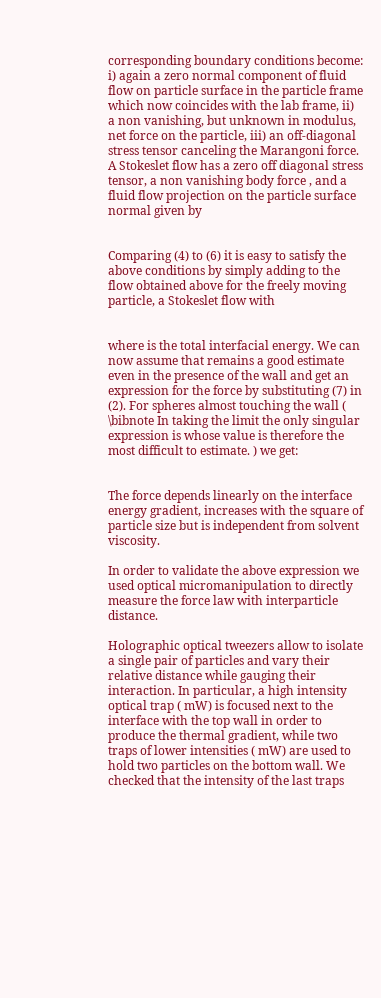corresponding boundary conditions become: i) again a zero normal component of fluid flow on particle surface in the particle frame which now coincides with the lab frame, ii) a non vanishing, but unknown in modulus, net force on the particle, iii) an off-diagonal stress tensor canceling the Marangoni force. A Stokeslet flow has a zero off diagonal stress tensor, a non vanishing body force , and a fluid flow projection on the particle surface normal given by


Comparing (4) to (6) it is easy to satisfy the above conditions by simply adding to the flow obtained above for the freely moving particle, a Stokeslet flow with


where is the total interfacial energy. We can now assume that remains a good estimate even in the presence of the wall and get an expression for the force by substituting (7) in (2). For spheres almost touching the wall ( \bibnote In taking the limit the only singular expression is whose value is therefore the most difficult to estimate. ) we get:


The force depends linearly on the interface energy gradient, increases with the square of particle size but is independent from solvent viscosity.

In order to validate the above expression we used optical micromanipulation to directly measure the force law with interparticle distance.

Holographic optical tweezers allow to isolate a single pair of particles and vary their relative distance while gauging their interaction. In particular, a high intensity optical trap ( mW) is focused next to the interface with the top wall in order to produce the thermal gradient, while two traps of lower intensities ( mW) are used to hold two particles on the bottom wall. We checked that the intensity of the last traps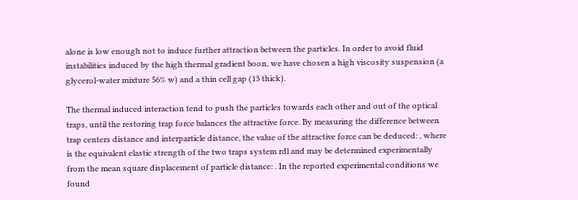alone is low enough not to induce further attraction between the particles. In order to avoid fluid instabilities induced by the high thermal gradient boon, we have chosen a high viscosity suspension (a glycerol-water mixture 56% w) and a thin cell gap (13 thick).

The thermal induced interaction tend to push the particles towards each other and out of the optical traps, until the restoring trap force balances the attractive force. By measuring the difference between trap centers distance and interparticle distance, the value of the attractive force can be deduced: , where is the equivalent elastic strength of the two traps system rdl and may be determined experimentally from the mean square displacement of particle distance: . In the reported experimental conditions we found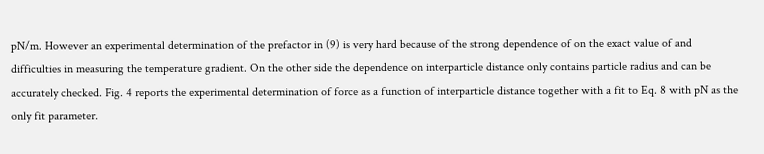pN/m. However an experimental determination of the prefactor in (9) is very hard because of the strong dependence of on the exact value of and difficulties in measuring the temperature gradient. On the other side the dependence on interparticle distance only contains particle radius and can be accurately checked. Fig. 4 reports the experimental determination of force as a function of interparticle distance together with a fit to Eq. 8 with pN as the only fit parameter.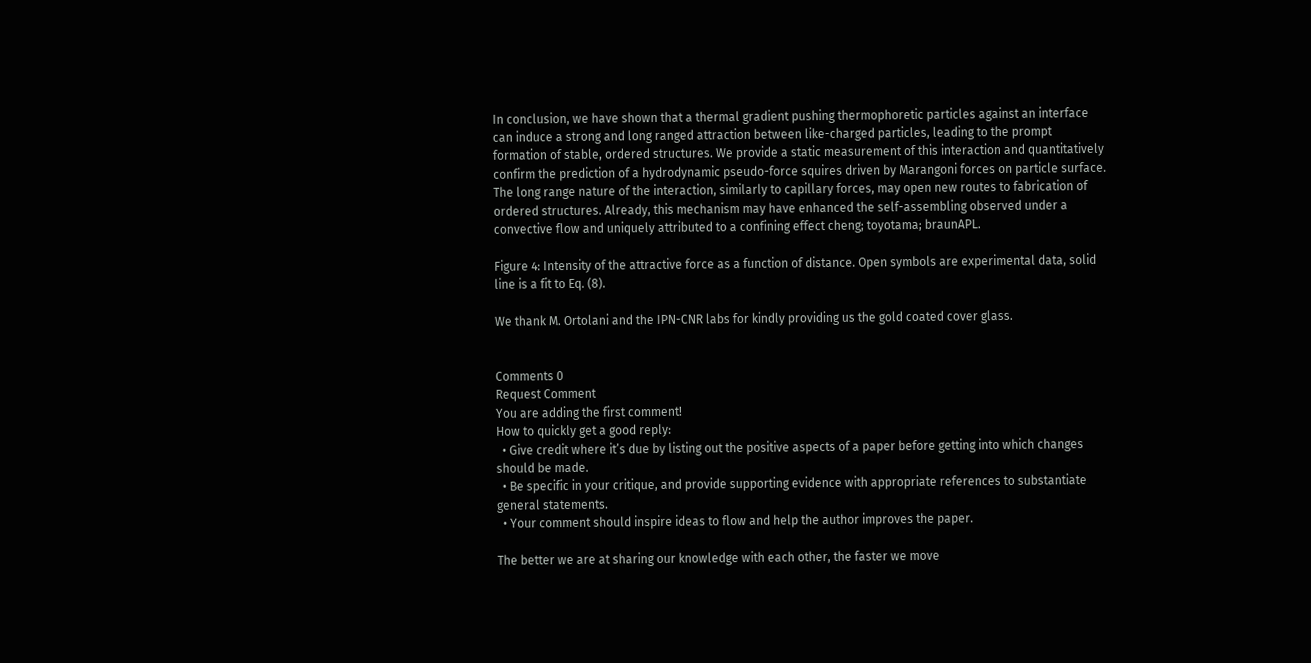In conclusion, we have shown that a thermal gradient pushing thermophoretic particles against an interface can induce a strong and long ranged attraction between like-charged particles, leading to the prompt formation of stable, ordered structures. We provide a static measurement of this interaction and quantitatively confirm the prediction of a hydrodynamic pseudo-force squires driven by Marangoni forces on particle surface. The long range nature of the interaction, similarly to capillary forces, may open new routes to fabrication of ordered structures. Already, this mechanism may have enhanced the self-assembling observed under a convective flow and uniquely attributed to a confining effect cheng; toyotama; braunAPL.

Figure 4: Intensity of the attractive force as a function of distance. Open symbols are experimental data, solid line is a fit to Eq. (8).

We thank M. Ortolani and the IPN-CNR labs for kindly providing us the gold coated cover glass.


Comments 0
Request Comment
You are adding the first comment!
How to quickly get a good reply:
  • Give credit where it’s due by listing out the positive aspects of a paper before getting into which changes should be made.
  • Be specific in your critique, and provide supporting evidence with appropriate references to substantiate general statements.
  • Your comment should inspire ideas to flow and help the author improves the paper.

The better we are at sharing our knowledge with each other, the faster we move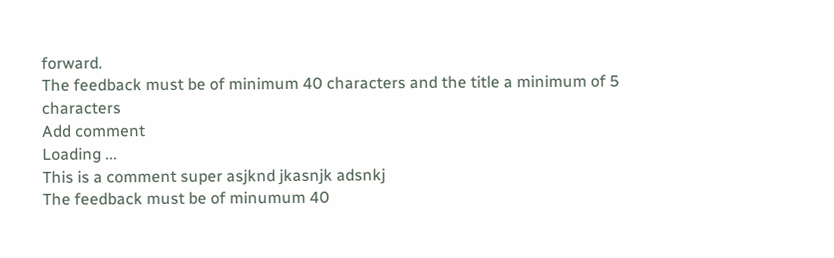forward.
The feedback must be of minimum 40 characters and the title a minimum of 5 characters
Add comment
Loading ...
This is a comment super asjknd jkasnjk adsnkj
The feedback must be of minumum 40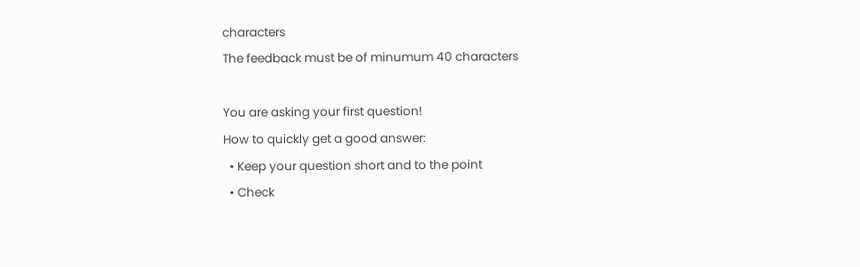characters
The feedback must be of minumum 40 characters

You are asking your first question!
How to quickly get a good answer:
  • Keep your question short and to the point
  • Check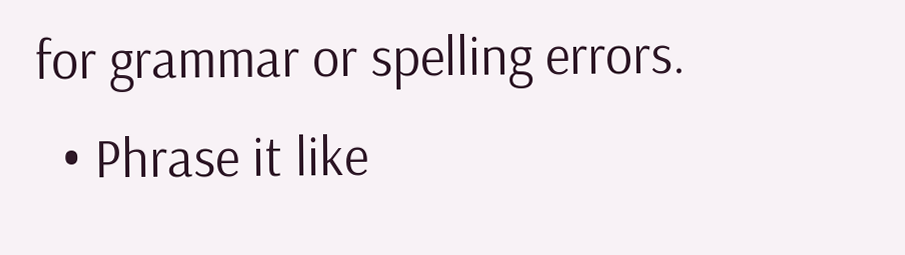for grammar or spelling errors.
  • Phrase it like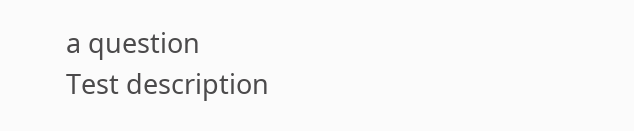a question
Test description